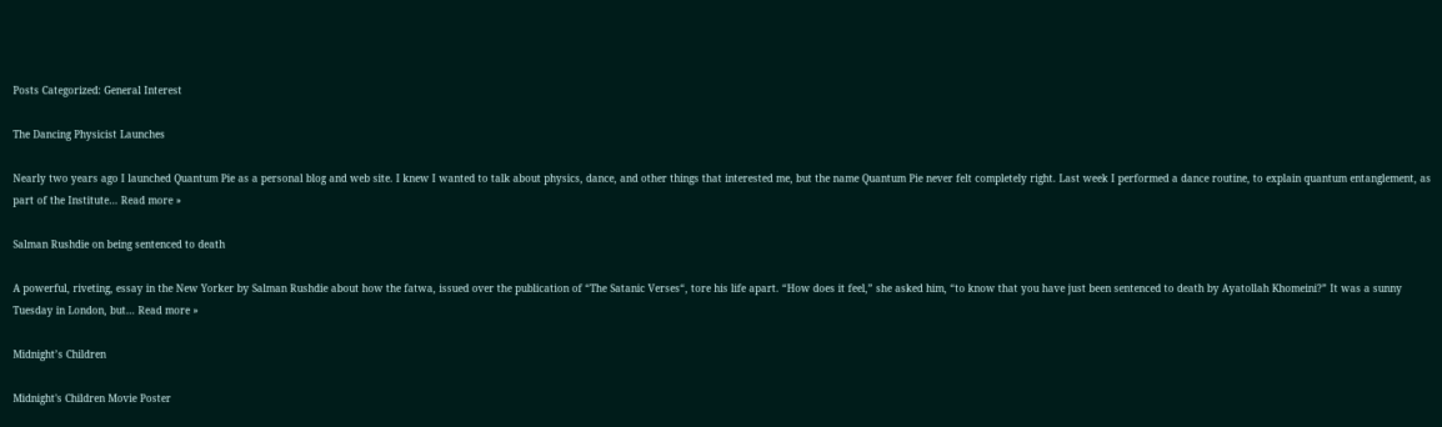Posts Categorized: General Interest

The Dancing Physicist Launches

Nearly two years ago I launched Quantum Pie as a personal blog and web site. I knew I wanted to talk about physics, dance, and other things that interested me, but the name Quantum Pie never felt completely right. Last week I performed a dance routine, to explain quantum entanglement, as part of the Institute… Read more »

Salman Rushdie on being sentenced to death

A powerful, riveting, essay in the New Yorker by Salman Rushdie about how the fatwa, issued over the publication of “The Satanic Verses“, tore his life apart. “How does it feel,” she asked him, “to know that you have just been sentenced to death by Ayatollah Khomeini?” It was a sunny Tuesday in London, but… Read more »

Midnight’s Children

Midnight's Children Movie Poster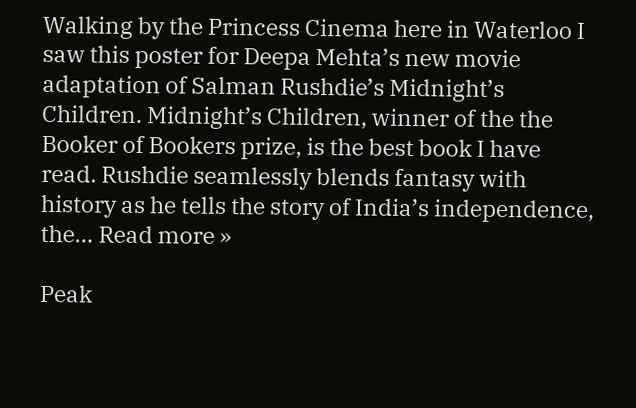Walking by the Princess Cinema here in Waterloo I saw this poster for Deepa Mehta’s new movie adaptation of Salman Rushdie’s Midnight’s Children. Midnight’s Children, winner of the the Booker of Bookers prize, is the best book I have read. Rushdie seamlessly blends fantasy with history as he tells the story of India’s independence, the… Read more »

Peak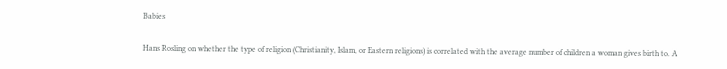Babies

Hans Rosling on whether the type of religion (Christianity, Islam, or Eastern religions) is correlated with the average number of children a woman gives birth to. A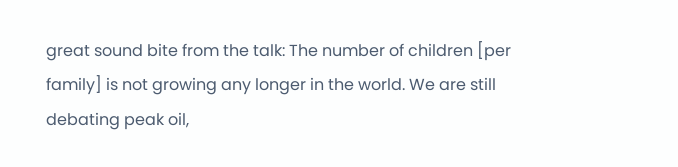great sound bite from the talk: The number of children [per family] is not growing any longer in the world. We are still debating peak oil,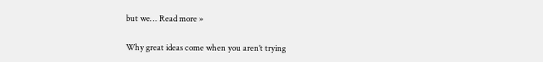but we… Read more »

Why great ideas come when you aren’t trying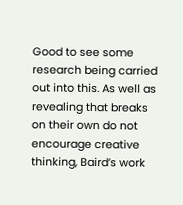Good to see some research being carried out into this. As well as revealing that breaks on their own do not encourage creative thinking, Baird’s work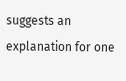suggests an explanation for one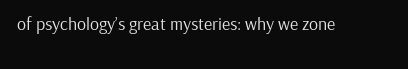of psychology’s great mysteries: why we zone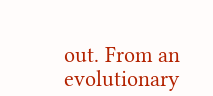out. From an evolutionary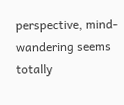perspective, mind-wandering seems totally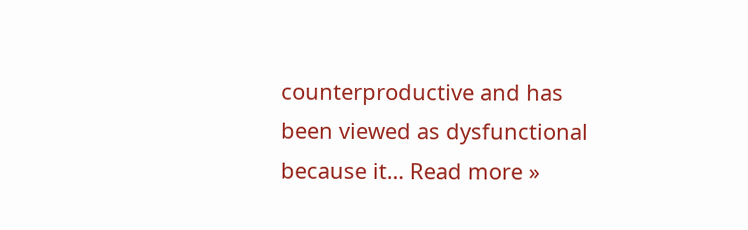counterproductive and has been viewed as dysfunctional because it… Read more »